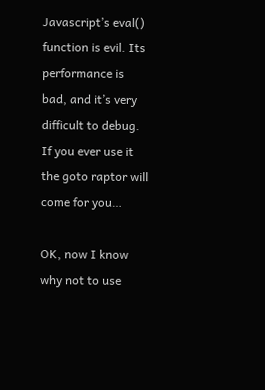Javascript’s eval() function is evil. Its performance is bad, and it’s very difficult to debug. If you ever use it the goto raptor will come for you…

OK, now I know why not to use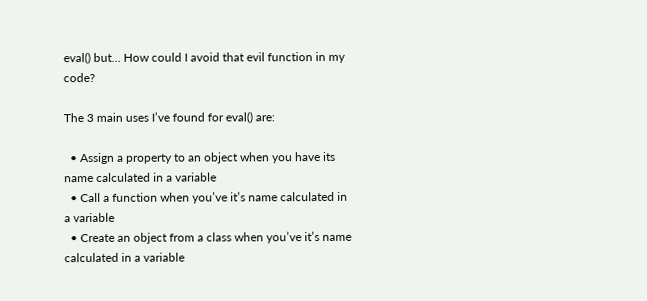eval() but… How could I avoid that evil function in my code?

The 3 main uses I’ve found for eval() are:

  • Assign a property to an object when you have its name calculated in a variable
  • Call a function when you’ve it’s name calculated in a variable
  • Create an object from a class when you’ve it’s name calculated in a variable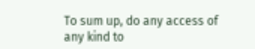To sum up, do any access of any kind to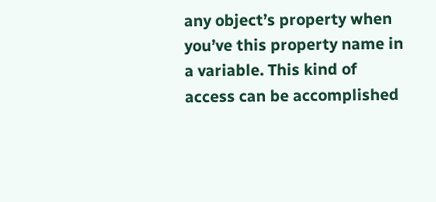any object’s property when you’ve this property name in a variable. This kind of access can be accomplished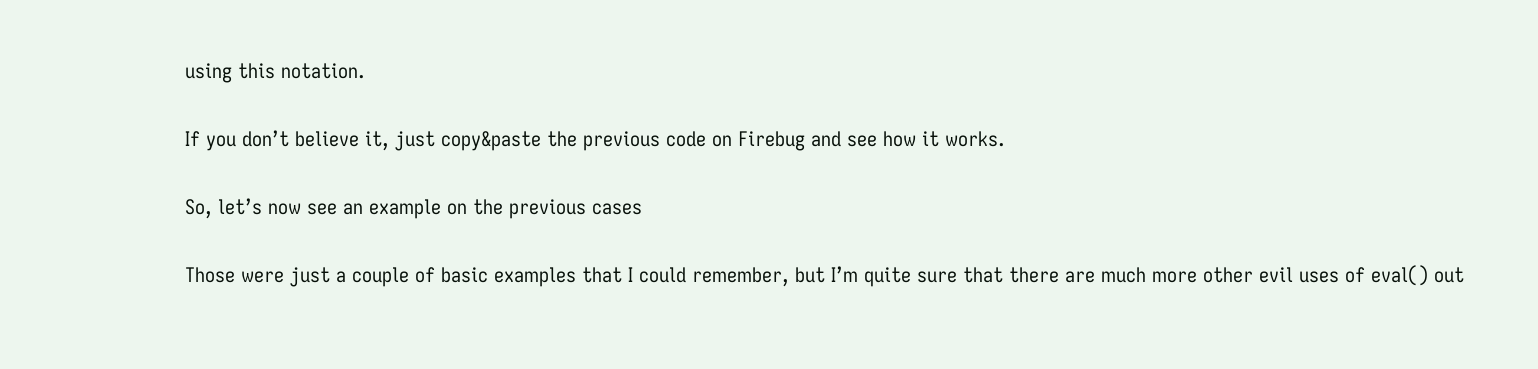using this notation.

If you don’t believe it, just copy&paste the previous code on Firebug and see how it works.

So, let’s now see an example on the previous cases

Those were just a couple of basic examples that I could remember, but I’m quite sure that there are much more other evil uses of eval() out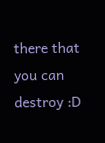there that you can destroy :D